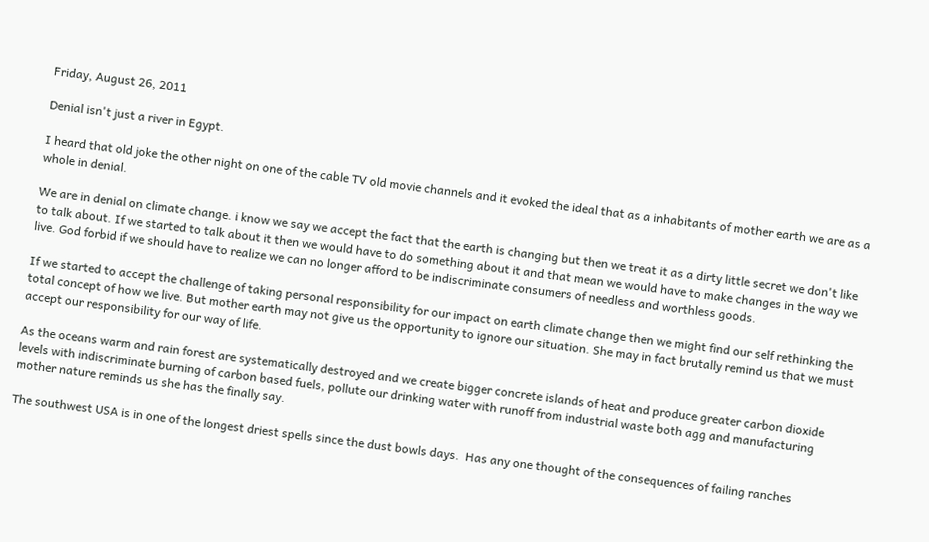Friday, August 26, 2011

Denial isn't just a river in Egypt.

I heard that old joke the other night on one of the cable TV old movie channels and it evoked the ideal that as a inhabitants of mother earth we are as a whole in denial.

We are in denial on climate change. i know we say we accept the fact that the earth is changing but then we treat it as a dirty little secret we don't like to talk about. If we started to talk about it then we would have to do something about it and that mean we would have to make changes in the way we live. God forbid if we should have to realize we can no longer afford to be indiscriminate consumers of needless and worthless goods.

If we started to accept the challenge of taking personal responsibility for our impact on earth climate change then we might find our self rethinking the total concept of how we live. But mother earth may not give us the opportunity to ignore our situation. She may in fact brutally remind us that we must accept our responsibility for our way of life.

As the oceans warm and rain forest are systematically destroyed and we create bigger concrete islands of heat and produce greater carbon dioxide levels with indiscriminate burning of carbon based fuels, pollute our drinking water with runoff from industrial waste both agg and manufacturing mother nature reminds us she has the finally say.

The southwest USA is in one of the longest driest spells since the dust bowls days.  Has any one thought of the consequences of failing ranches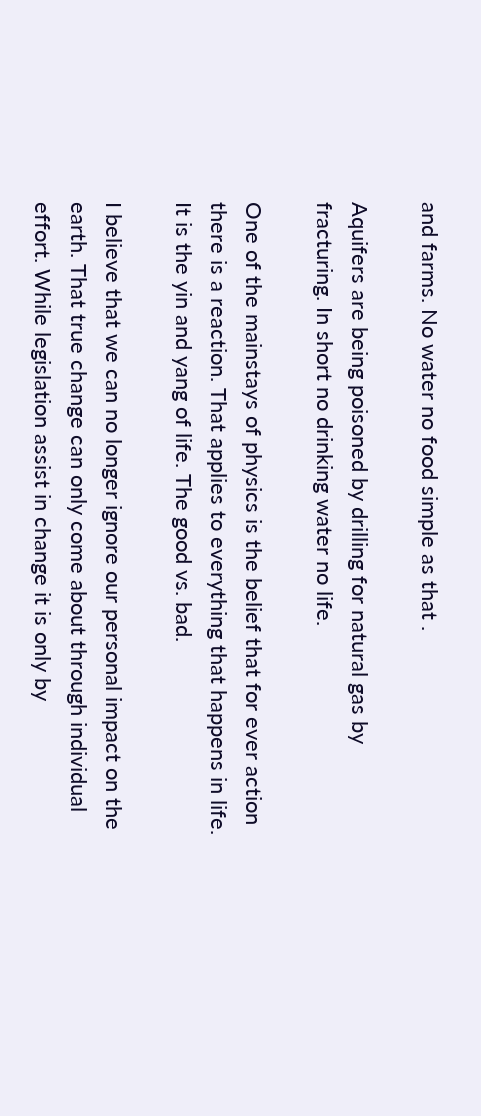and farms. No water no food simple as that .

Aquifers are being poisoned by drilling for natural gas by fracturing. In short no drinking water no life.

One of the mainstays of physics is the belief that for ever action there is a reaction. That applies to everything that happens in life. It is the yin and yang of life. The good vs. bad.

I believe that we can no longer ignore our personal impact on the earth. That true change can only come about through individual effort. While legislation assist in change it is only by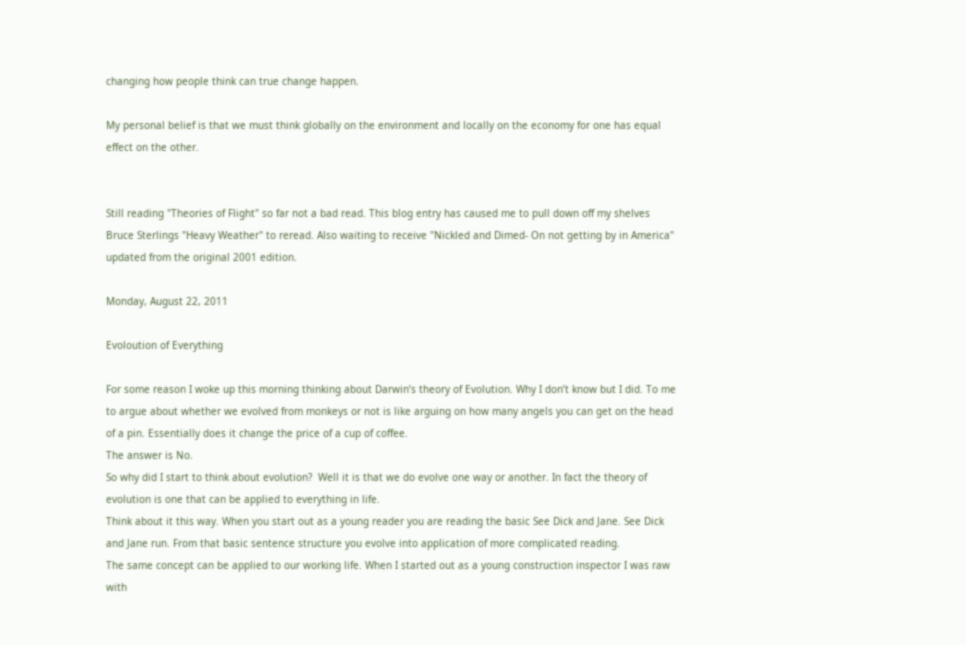changing how people think can true change happen.

My personal belief is that we must think globally on the environment and locally on the economy for one has equal effect on the other.


Still reading "Theories of Flight" so far not a bad read. This blog entry has caused me to pull down off my shelves Bruce Sterlings "Heavy Weather" to reread. Also waiting to receive "Nickled and Dimed- On not getting by in America" updated from the original 2001 edition.

Monday, August 22, 2011

Evoloution of Everything

For some reason I woke up this morning thinking about Darwin’s theory of Evolution. Why I don’t know but I did. To me to argue about whether we evolved from monkeys or not is like arguing on how many angels you can get on the head of a pin. Essentially does it change the price of a cup of coffee.
The answer is No.
So why did I start to think about evolution?  Well it is that we do evolve one way or another. In fact the theory of evolution is one that can be applied to everything in life.
Think about it this way. When you start out as a young reader you are reading the basic See Dick and Jane. See Dick and Jane run. From that basic sentence structure you evolve into application of more complicated reading.
The same concept can be applied to our working life. When I started out as a young construction inspector I was raw with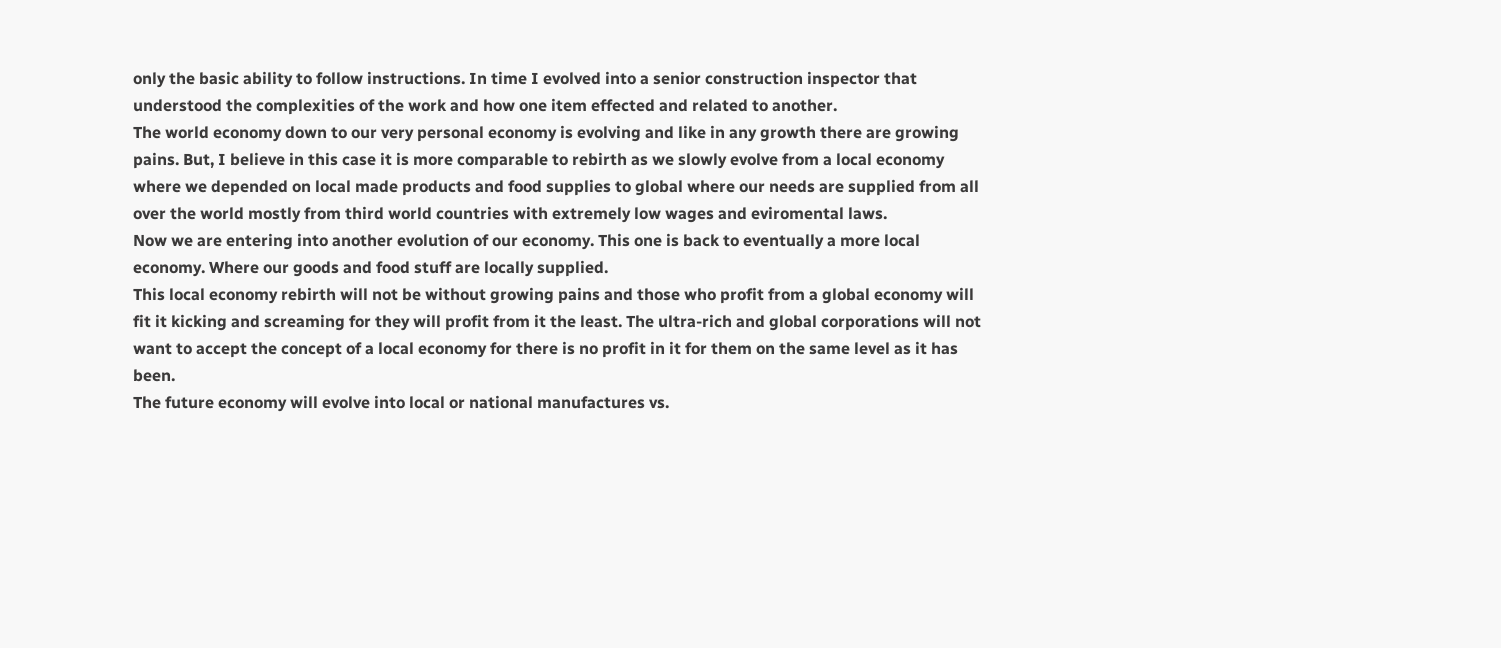only the basic ability to follow instructions. In time I evolved into a senior construction inspector that understood the complexities of the work and how one item effected and related to another.
The world economy down to our very personal economy is evolving and like in any growth there are growing pains. But, I believe in this case it is more comparable to rebirth as we slowly evolve from a local economy where we depended on local made products and food supplies to global where our needs are supplied from all over the world mostly from third world countries with extremely low wages and eviromental laws.
Now we are entering into another evolution of our economy. This one is back to eventually a more local economy. Where our goods and food stuff are locally supplied.
This local economy rebirth will not be without growing pains and those who profit from a global economy will fit it kicking and screaming for they will profit from it the least. The ultra-rich and global corporations will not want to accept the concept of a local economy for there is no profit in it for them on the same level as it has been.
The future economy will evolve into local or national manufactures vs.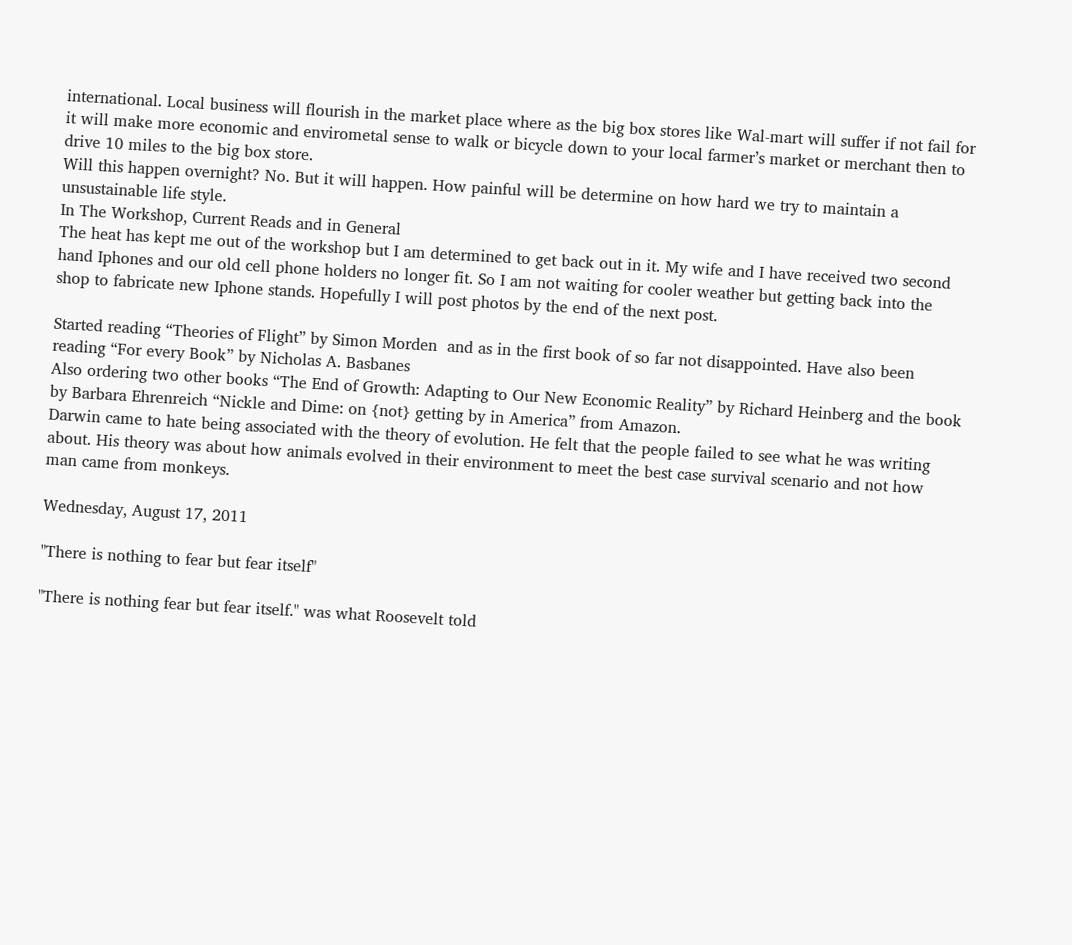international. Local business will flourish in the market place where as the big box stores like Wal-mart will suffer if not fail for it will make more economic and envirometal sense to walk or bicycle down to your local farmer’s market or merchant then to drive 10 miles to the big box store.
Will this happen overnight? No. But it will happen. How painful will be determine on how hard we try to maintain a unsustainable life style.
In The Workshop, Current Reads and in General
The heat has kept me out of the workshop but I am determined to get back out in it. My wife and I have received two second hand Iphones and our old cell phone holders no longer fit. So I am not waiting for cooler weather but getting back into the shop to fabricate new Iphone stands. Hopefully I will post photos by the end of the next post.

Started reading “Theories of Flight” by Simon Morden  and as in the first book of so far not disappointed. Have also been reading “For every Book” by Nicholas A. Basbanes
Also ordering two other books “The End of Growth: Adapting to Our New Economic Reality” by Richard Heinberg and the book by Barbara Ehrenreich “Nickle and Dime: on {not} getting by in America” from Amazon.
Darwin came to hate being associated with the theory of evolution. He felt that the people failed to see what he was writing about. His theory was about how animals evolved in their environment to meet the best case survival scenario and not how man came from monkeys.

Wednesday, August 17, 2011

"There is nothing to fear but fear itself"

"There is nothing fear but fear itself." was what Roosevelt told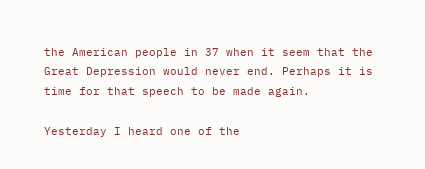the American people in 37 when it seem that the Great Depression would never end. Perhaps it is time for that speech to be made again.

Yesterday I heard one of the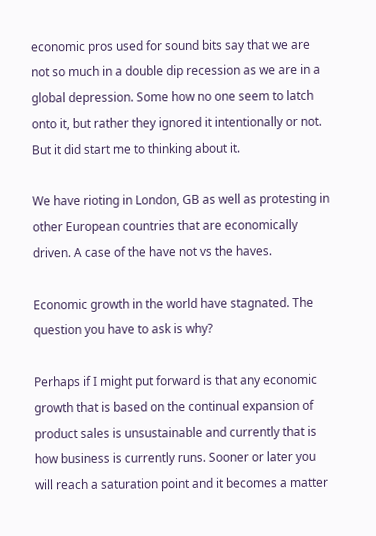economic pros used for sound bits say that we are not so much in a double dip recession as we are in a global depression. Some how no one seem to latch onto it, but rather they ignored it intentionally or not. But it did start me to thinking about it.

We have rioting in London, GB as well as protesting in other European countries that are economically driven. A case of the have not vs the haves.

Economic growth in the world have stagnated. The question you have to ask is why?

Perhaps if I might put forward is that any economic growth that is based on the continual expansion of product sales is unsustainable and currently that is how business is currently runs. Sooner or later you will reach a saturation point and it becomes a matter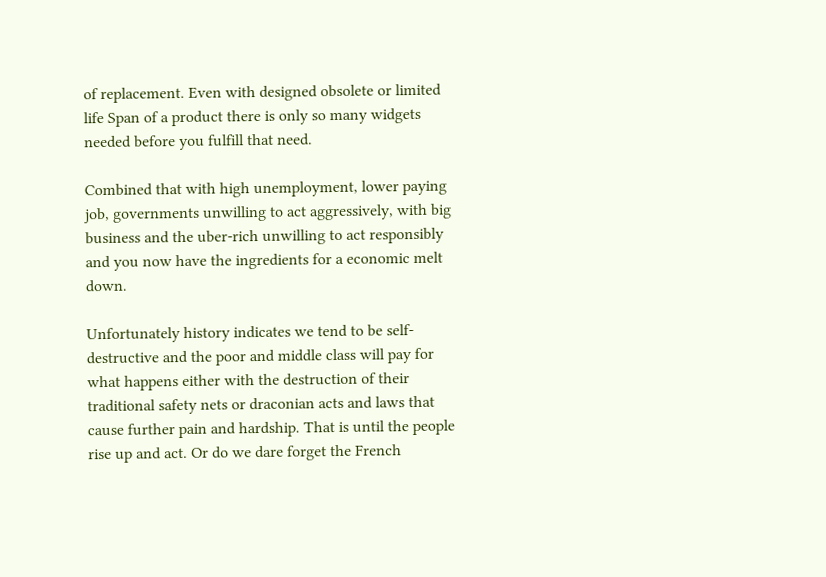of replacement. Even with designed obsolete or limited life Span of a product there is only so many widgets needed before you fulfill that need.

Combined that with high unemployment, lower paying job, governments unwilling to act aggressively, with big business and the uber-rich unwilling to act responsibly and you now have the ingredients for a economic melt down.

Unfortunately history indicates we tend to be self-destructive and the poor and middle class will pay for what happens either with the destruction of their traditional safety nets or draconian acts and laws that cause further pain and hardship. That is until the people rise up and act. Or do we dare forget the French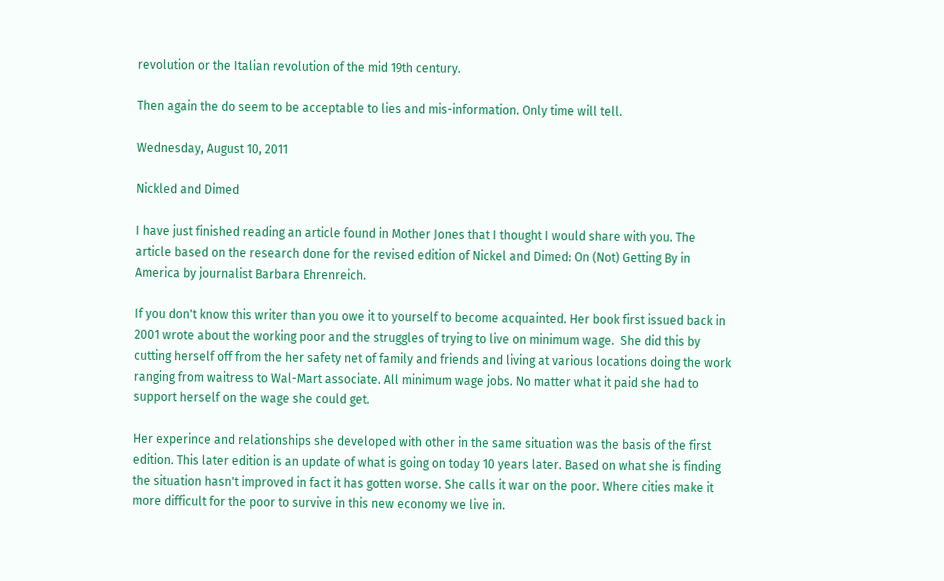revolution or the Italian revolution of the mid 19th century.

Then again the do seem to be acceptable to lies and mis-information. Only time will tell.

Wednesday, August 10, 2011

Nickled and Dimed

I have just finished reading an article found in Mother Jones that I thought I would share with you. The article based on the research done for the revised edition of Nickel and Dimed: On (Not) Getting By in America by journalist Barbara Ehrenreich.

If you don't know this writer than you owe it to yourself to become acquainted. Her book first issued back in 2001 wrote about the working poor and the struggles of trying to live on minimum wage.  She did this by cutting herself off from the her safety net of family and friends and living at various locations doing the work ranging from waitress to Wal-Mart associate. All minimum wage jobs. No matter what it paid she had to support herself on the wage she could get.

Her experince and relationships she developed with other in the same situation was the basis of the first edition. This later edition is an update of what is going on today 10 years later. Based on what she is finding the situation hasn't improved in fact it has gotten worse. She calls it war on the poor. Where cities make it more difficult for the poor to survive in this new economy we live in.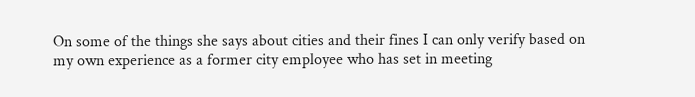On some of the things she says about cities and their fines I can only verify based on my own experience as a former city employee who has set in meeting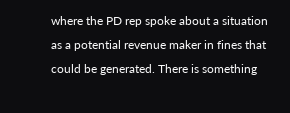where the PD rep spoke about a situation as a potential revenue maker in fines that could be generated. There is something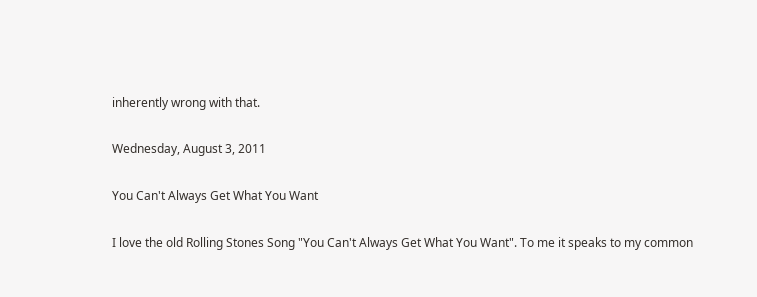inherently wrong with that.

Wednesday, August 3, 2011

You Can't Always Get What You Want

I love the old Rolling Stones Song "You Can't Always Get What You Want". To me it speaks to my common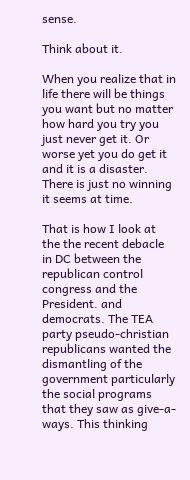sense.

Think about it.

When you realize that in life there will be things you want but no matter how hard you try you just never get it. Or worse yet you do get it and it is a disaster. There is just no winning it seems at time.

That is how I look at the the recent debacle in DC between the republican control congress and the President. and democrats. The TEA party pseudo-christian republicans wanted the dismantling of the government particularly the social programs that they saw as give-a-ways. This thinking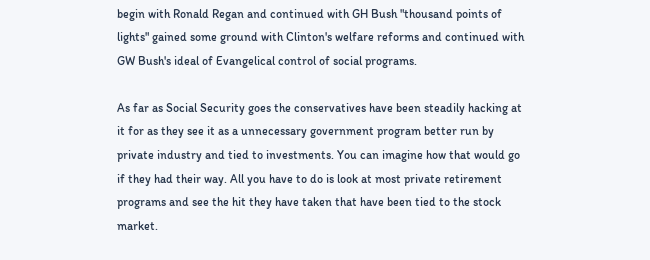begin with Ronald Regan and continued with GH Bush "thousand points of lights" gained some ground with Clinton's welfare reforms and continued with GW Bush's ideal of Evangelical control of social programs.

As far as Social Security goes the conservatives have been steadily hacking at it for as they see it as a unnecessary government program better run by private industry and tied to investments. You can imagine how that would go if they had their way. All you have to do is look at most private retirement programs and see the hit they have taken that have been tied to the stock market.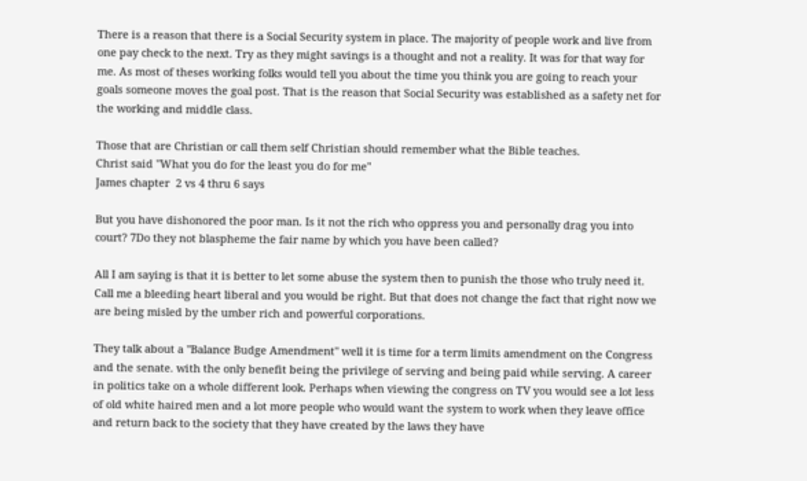There is a reason that there is a Social Security system in place. The majority of people work and live from one pay check to the next. Try as they might savings is a thought and not a reality. It was for that way for me. As most of theses working folks would tell you about the time you think you are going to reach your goals someone moves the goal post. That is the reason that Social Security was established as a safety net for the working and middle class.

Those that are Christian or call them self Christian should remember what the Bible teaches.
Christ said "What you do for the least you do for me"
James chapter  2 vs 4 thru 6 says

But you have dishonored the poor man. Is it not the rich who oppress you and personally drag you into court? 7Do they not blaspheme the fair name by which you have been called?

All I am saying is that it is better to let some abuse the system then to punish the those who truly need it.  Call me a bleeding heart liberal and you would be right. But that does not change the fact that right now we are being misled by the umber rich and powerful corporations.

They talk about a "Balance Budge Amendment" well it is time for a term limits amendment on the Congress and the senate. with the only benefit being the privilege of serving and being paid while serving. A career in politics take on a whole different look. Perhaps when viewing the congress on TV you would see a lot less of old white haired men and a lot more people who would want the system to work when they leave office and return back to the society that they have created by the laws they have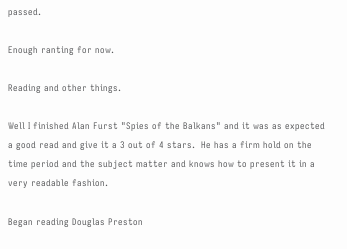passed.

Enough ranting for now.

Reading and other things.

Well I finished Alan Furst "Spies of the Balkans" and it was as expected a good read and give it a 3 out of 4 stars.  He has a firm hold on the time period and the subject matter and knows how to present it in a very readable fashion.

Began reading Douglas Preston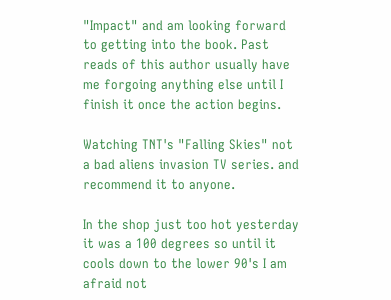"Impact" and am looking forward to getting into the book. Past reads of this author usually have me forgoing anything else until I finish it once the action begins.

Watching TNT's "Falling Skies" not a bad aliens invasion TV series. and recommend it to anyone.

In the shop just too hot yesterday it was a 100 degrees so until it cools down to the lower 90's I am afraid not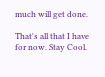much will get done.

That's all that I have for now. Stay Cool.